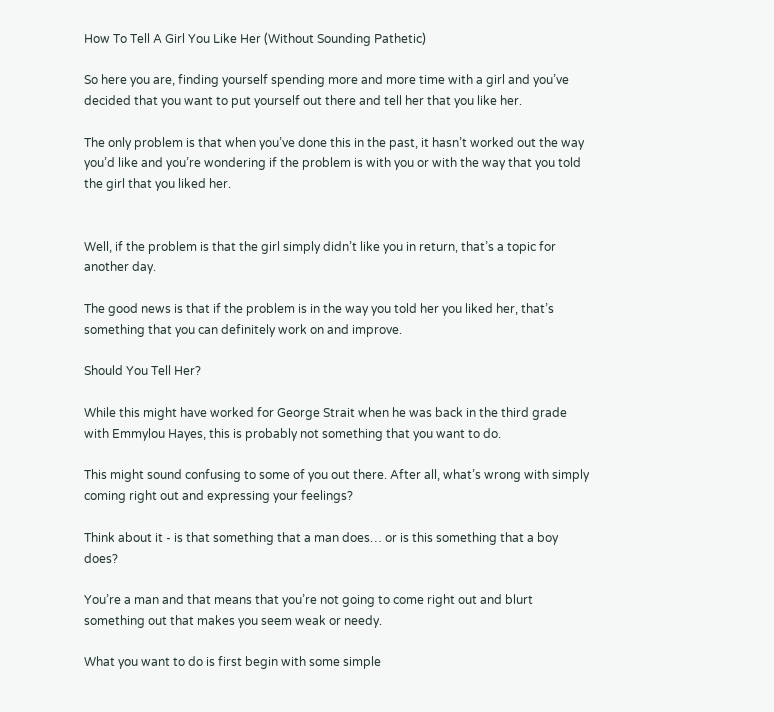How To Tell A Girl You Like Her (Without Sounding Pathetic)

So here you are, finding yourself spending more and more time with a girl and you’ve decided that you want to put yourself out there and tell her that you like her.

The only problem is that when you’ve done this in the past, it hasn’t worked out the way you’d like and you’re wondering if the problem is with you or with the way that you told the girl that you liked her.


Well, if the problem is that the girl simply didn’t like you in return, that’s a topic for another day.

The good news is that if the problem is in the way you told her you liked her, that’s something that you can definitely work on and improve.

Should You Tell Her?

While this might have worked for George Strait when he was back in the third grade with Emmylou Hayes, this is probably not something that you want to do.

This might sound confusing to some of you out there. After all, what’s wrong with simply coming right out and expressing your feelings?

Think about it - is that something that a man does… or is this something that a boy does?

You’re a man and that means that you’re not going to come right out and blurt something out that makes you seem weak or needy.

What you want to do is first begin with some simple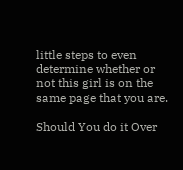little steps to even determine whether or not this girl is on the same page that you are.

Should You do it Over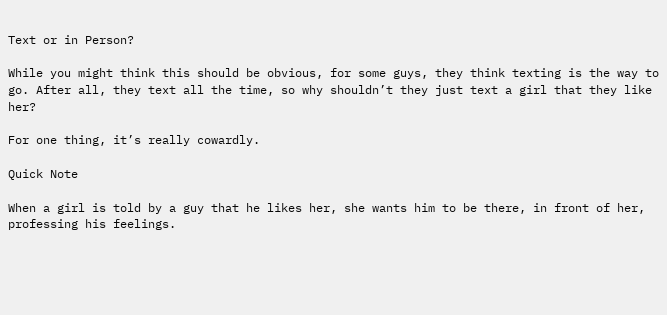Text or in Person?

While you might think this should be obvious, for some guys, they think texting is the way to go. After all, they text all the time, so why shouldn’t they just text a girl that they like her?

For one thing, it’s really cowardly.

Quick Note

When a girl is told by a guy that he likes her, she wants him to be there, in front of her, professing his feelings.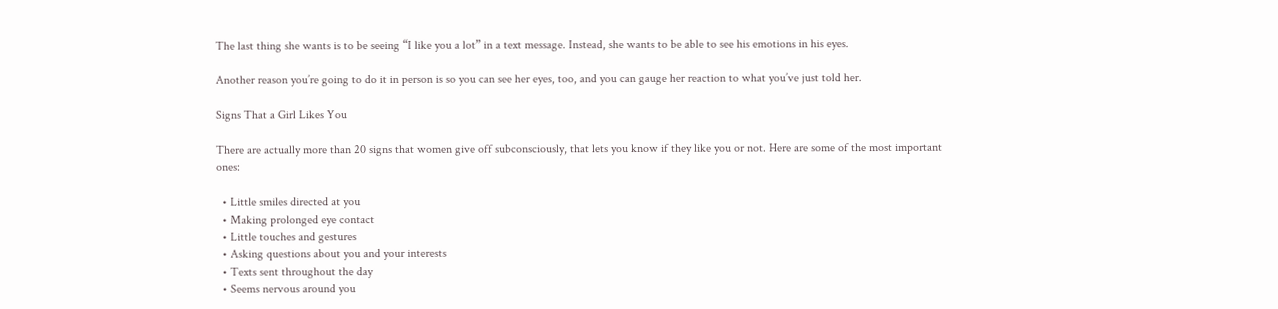The last thing she wants is to be seeing “I like you a lot” in a text message. Instead, she wants to be able to see his emotions in his eyes.

Another reason you’re going to do it in person is so you can see her eyes, too, and you can gauge her reaction to what you’ve just told her.

Signs That a Girl Likes You

There are actually more than 20 signs that women give off subconsciously, that lets you know if they like you or not. Here are some of the most important ones:

  • Little smiles directed at you
  • Making prolonged eye contact
  • Little touches and gestures
  • Asking questions about you and your interests
  • Texts sent throughout the day
  • Seems nervous around you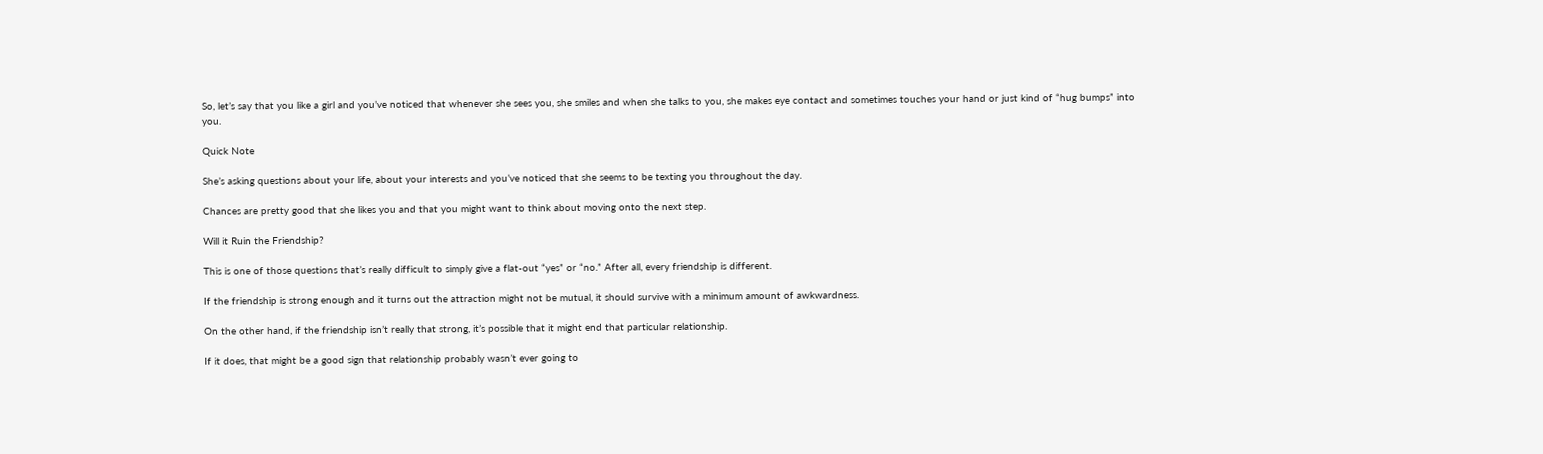So, let’s say that you like a girl and you’ve noticed that whenever she sees you, she smiles and when she talks to you, she makes eye contact and sometimes touches your hand or just kind of “hug bumps” into you.

Quick Note

She’s asking questions about your life, about your interests and you’ve noticed that she seems to be texting you throughout the day.

Chances are pretty good that she likes you and that you might want to think about moving onto the next step.

Will it Ruin the Friendship?

This is one of those questions that’s really difficult to simply give a flat-out “yes” or “no.” After all, every friendship is different.

If the friendship is strong enough and it turns out the attraction might not be mutual, it should survive with a minimum amount of awkwardness.

On the other hand, if the friendship isn’t really that strong, it’s possible that it might end that particular relationship.

If it does, that might be a good sign that relationship probably wasn’t ever going to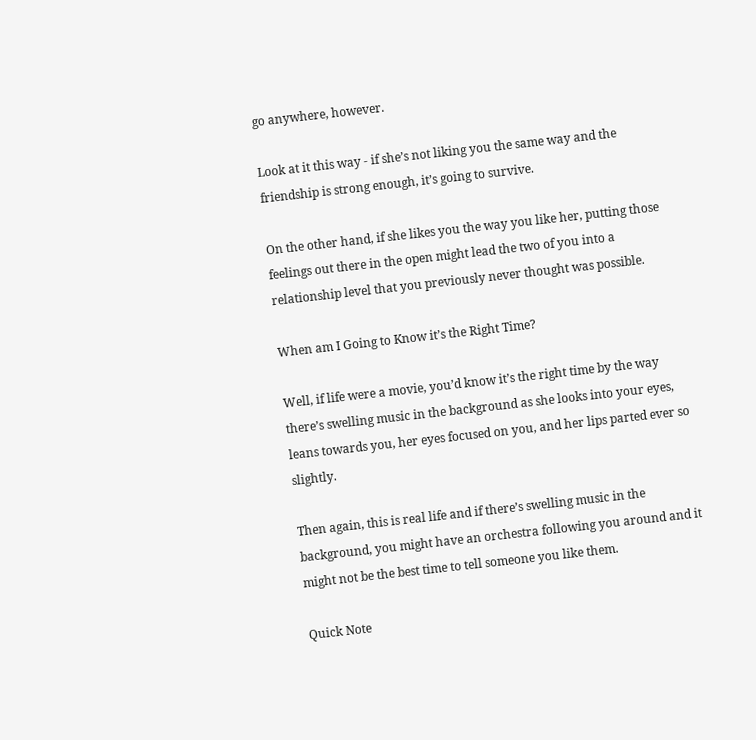go anywhere, however.

Look at it this way - if she’s not liking you the same way and the friendship is strong enough, it’s going to survive.

On the other hand, if she likes you the way you like her, putting those feelings out there in the open might lead the two of you into a relationship level that you previously never thought was possible.

When am I Going to Know it’s the Right Time?

Well, if life were a movie, you’d know it’s the right time by the way there’s swelling music in the background as she looks into your eyes, leans towards you, her eyes focused on you, and her lips parted ever so slightly.

Then again, this is real life and if there’s swelling music in the background, you might have an orchestra following you around and it might not be the best time to tell someone you like them.

Quick Note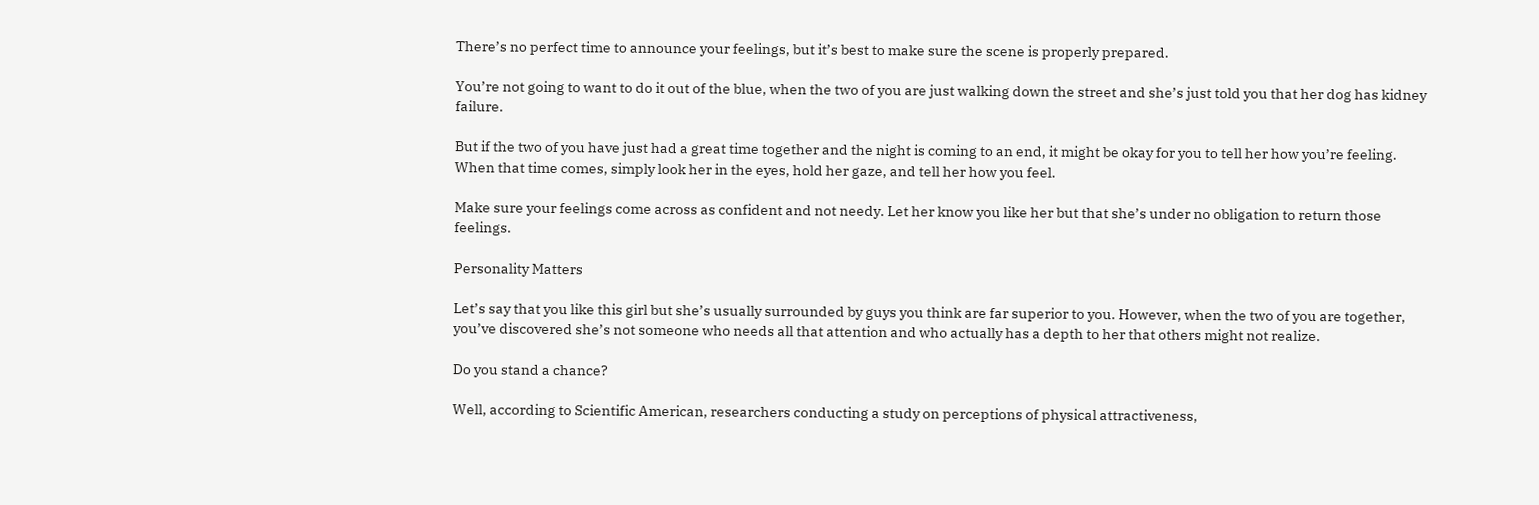There’s no perfect time to announce your feelings, but it’s best to make sure the scene is properly prepared.

You’re not going to want to do it out of the blue, when the two of you are just walking down the street and she’s just told you that her dog has kidney failure.

But if the two of you have just had a great time together and the night is coming to an end, it might be okay for you to tell her how you’re feeling. When that time comes, simply look her in the eyes, hold her gaze, and tell her how you feel.

Make sure your feelings come across as confident and not needy. Let her know you like her but that she’s under no obligation to return those feelings.

Personality Matters

Let’s say that you like this girl but she’s usually surrounded by guys you think are far superior to you. However, when the two of you are together, you’ve discovered she’s not someone who needs all that attention and who actually has a depth to her that others might not realize.

Do you stand a chance?

Well, according to Scientific American, researchers conducting a study on perceptions of physical attractiveness,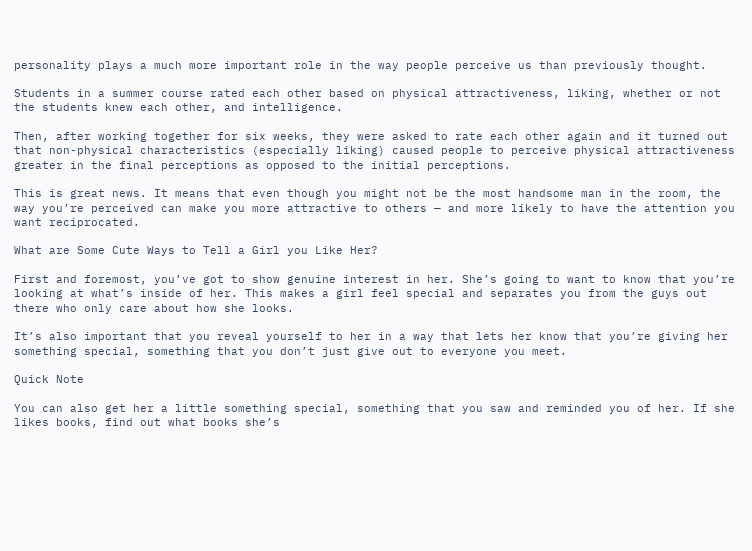personality plays a much more important role in the way people perceive us than previously thought.

Students in a summer course rated each other based on physical attractiveness, liking, whether or not the students knew each other, and intelligence.

Then, after working together for six weeks, they were asked to rate each other again and it turned out that non-physical characteristics (especially liking) caused people to perceive physical attractiveness greater in the final perceptions as opposed to the initial perceptions.

This is great news. It means that even though you might not be the most handsome man in the room, the way you’re perceived can make you more attractive to others — and more likely to have the attention you want reciprocated.

What are Some Cute Ways to Tell a Girl you Like Her?

First and foremost, you’ve got to show genuine interest in her. She’s going to want to know that you’re looking at what’s inside of her. This makes a girl feel special and separates you from the guys out there who only care about how she looks.

It’s also important that you reveal yourself to her in a way that lets her know that you’re giving her something special, something that you don’t just give out to everyone you meet.

Quick Note

You can also get her a little something special, something that you saw and reminded you of her. If she likes books, find out what books she’s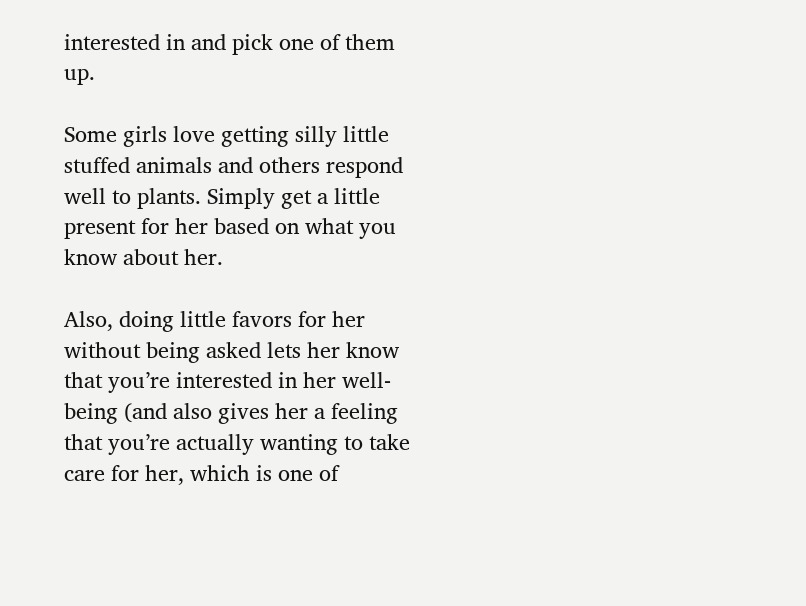interested in and pick one of them up.

Some girls love getting silly little stuffed animals and others respond well to plants. Simply get a little present for her based on what you know about her.

Also, doing little favors for her without being asked lets her know that you’re interested in her well-being (and also gives her a feeling that you’re actually wanting to take care for her, which is one of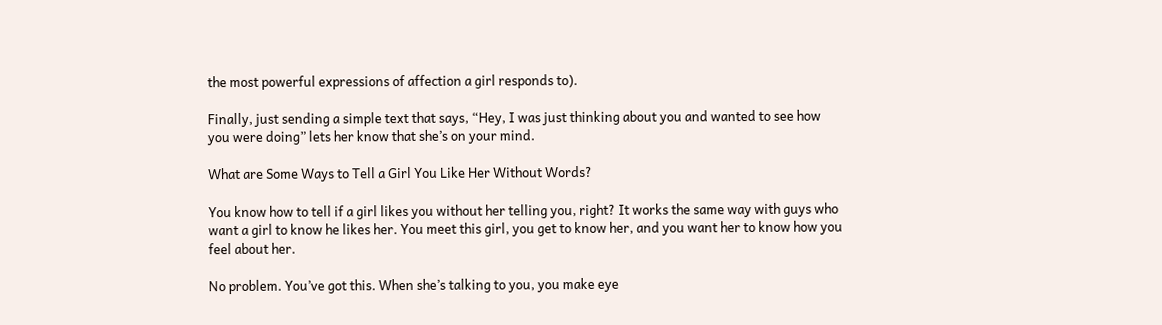the most powerful expressions of affection a girl responds to).

Finally, just sending a simple text that says, “Hey, I was just thinking about you and wanted to see how you were doing” lets her know that she’s on your mind.

What are Some Ways to Tell a Girl You Like Her Without Words?

You know how to tell if a girl likes you without her telling you, right? It works the same way with guys who want a girl to know he likes her. You meet this girl, you get to know her, and you want her to know how you feel about her.

No problem. You’ve got this. When she’s talking to you, you make eye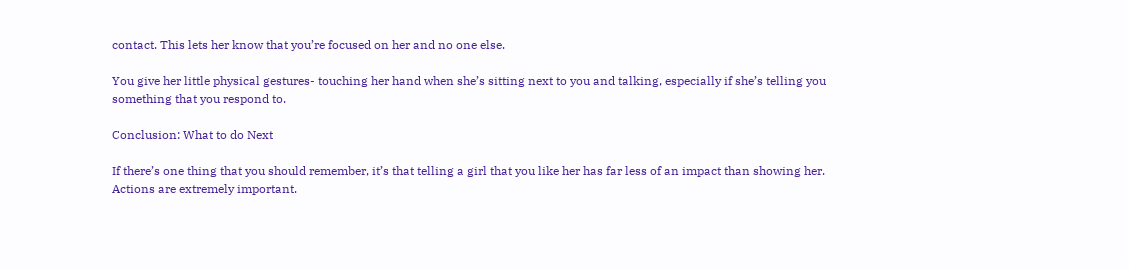contact. This lets her know that you’re focused on her and no one else.

You give her little physical gestures- touching her hand when she’s sitting next to you and talking, especially if she’s telling you something that you respond to.

Conclusion: What to do Next

If there’s one thing that you should remember, it’s that telling a girl that you like her has far less of an impact than showing her. Actions are extremely important.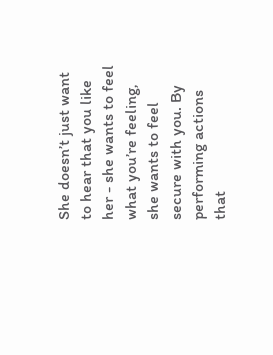She doesn’t just want to hear that you like her - she wants to feel what you’re feeling, she wants to feel secure with you. By performing actions that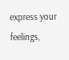express your feelings,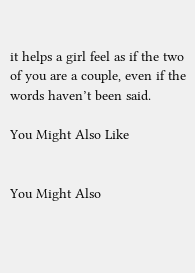it helps a girl feel as if the two of you are a couple, even if the words haven’t been said.

You Might Also Like


You Might Also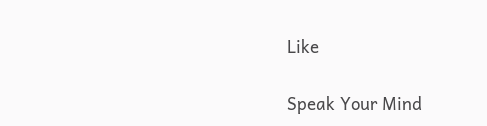Like

Speak Your Mind